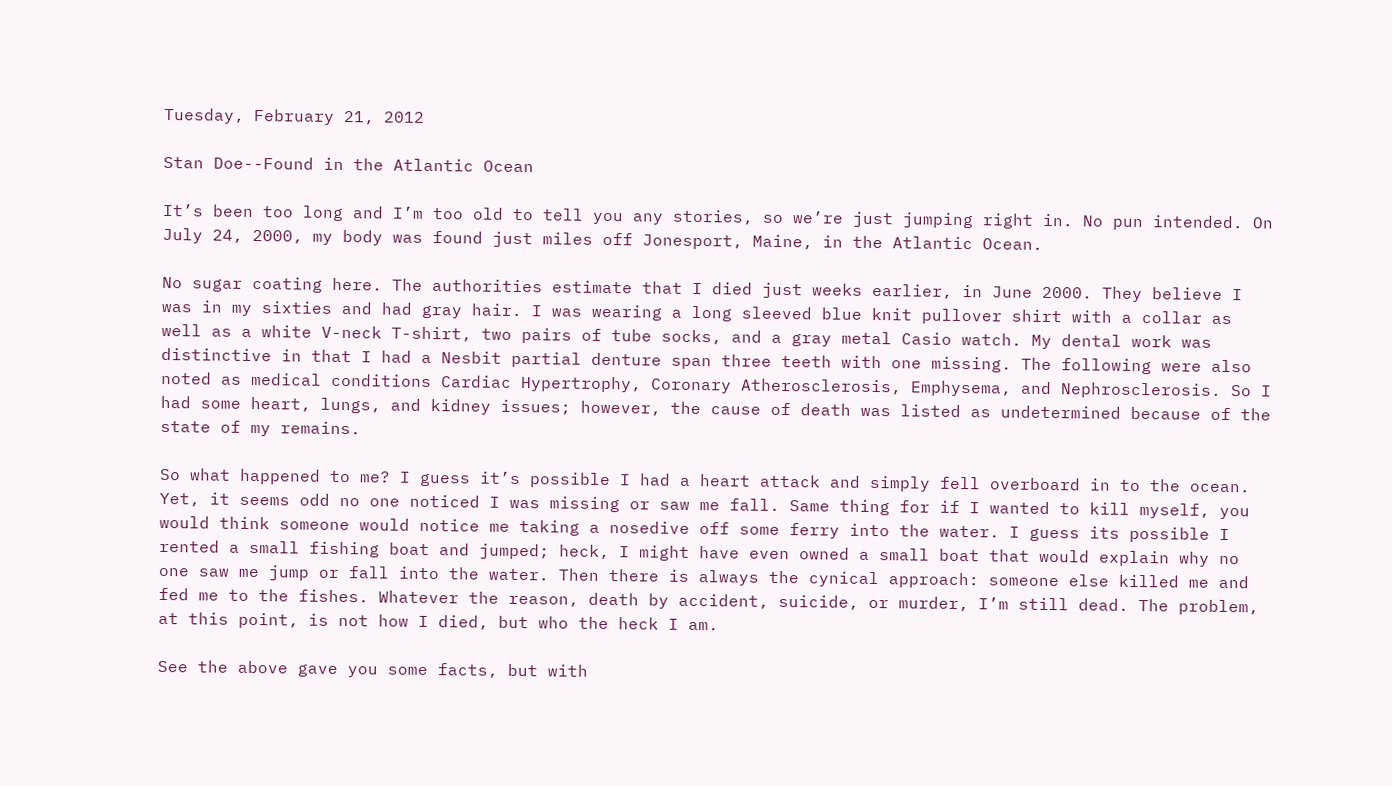Tuesday, February 21, 2012

Stan Doe--Found in the Atlantic Ocean

It’s been too long and I’m too old to tell you any stories, so we’re just jumping right in. No pun intended. On July 24, 2000, my body was found just miles off Jonesport, Maine, in the Atlantic Ocean.

No sugar coating here. The authorities estimate that I died just weeks earlier, in June 2000. They believe I was in my sixties and had gray hair. I was wearing a long sleeved blue knit pullover shirt with a collar as well as a white V-neck T-shirt, two pairs of tube socks, and a gray metal Casio watch. My dental work was distinctive in that I had a Nesbit partial denture span three teeth with one missing. The following were also noted as medical conditions Cardiac Hypertrophy, Coronary Atherosclerosis, Emphysema, and Nephrosclerosis. So I had some heart, lungs, and kidney issues; however, the cause of death was listed as undetermined because of the state of my remains.

So what happened to me? I guess it’s possible I had a heart attack and simply fell overboard in to the ocean. Yet, it seems odd no one noticed I was missing or saw me fall. Same thing for if I wanted to kill myself, you would think someone would notice me taking a nosedive off some ferry into the water. I guess its possible I rented a small fishing boat and jumped; heck, I might have even owned a small boat that would explain why no one saw me jump or fall into the water. Then there is always the cynical approach: someone else killed me and fed me to the fishes. Whatever the reason, death by accident, suicide, or murder, I’m still dead. The problem, at this point, is not how I died, but who the heck I am.

See the above gave you some facts, but with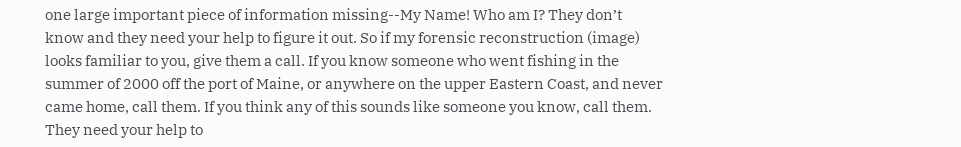one large important piece of information missing--My Name! Who am I? They don’t know and they need your help to figure it out. So if my forensic reconstruction (image) looks familiar to you, give them a call. If you know someone who went fishing in the summer of 2000 off the port of Maine, or anywhere on the upper Eastern Coast, and never came home, call them. If you think any of this sounds like someone you know, call them. They need your help to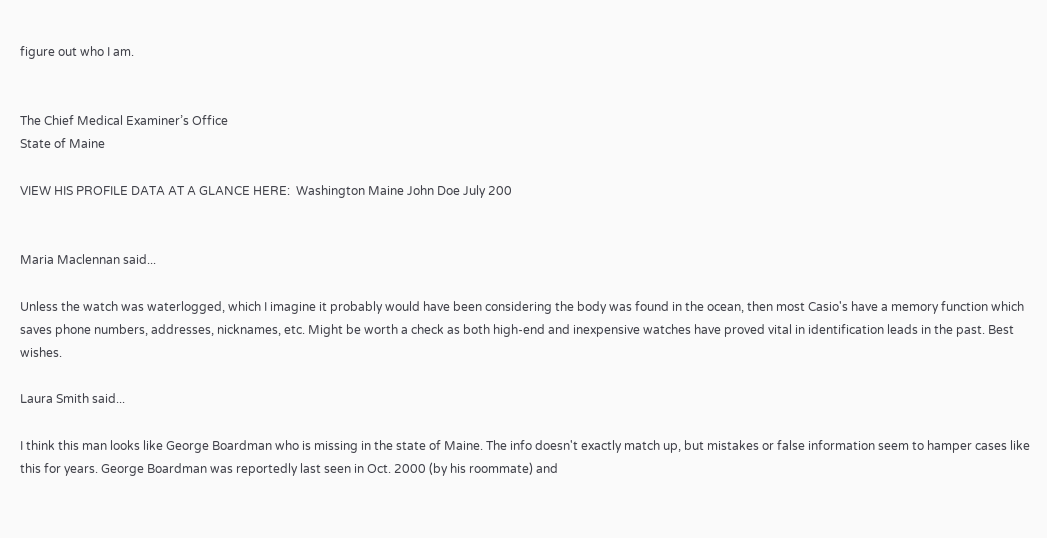figure out who I am.


The Chief Medical Examiner’s Office
State of Maine

VIEW HIS PROFILE DATA AT A GLANCE HERE:  Washington Maine John Doe July 200


Maria Maclennan said...

Unless the watch was waterlogged, which I imagine it probably would have been considering the body was found in the ocean, then most Casio's have a memory function which saves phone numbers, addresses, nicknames, etc. Might be worth a check as both high-end and inexpensive watches have proved vital in identification leads in the past. Best wishes.

Laura Smith said...

I think this man looks like George Boardman who is missing in the state of Maine. The info doesn't exactly match up, but mistakes or false information seem to hamper cases like this for years. George Boardman was reportedly last seen in Oct. 2000 (by his roommate) and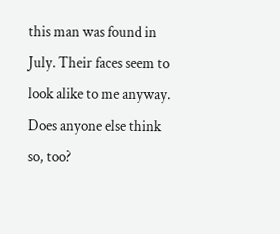this man was found in July. Their faces seem to look alike to me anyway. Does anyone else think so, too?